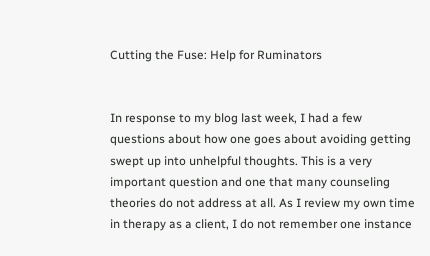Cutting the Fuse: Help for Ruminators


In response to my blog last week, I had a few questions about how one goes about avoiding getting swept up into unhelpful thoughts. This is a very important question and one that many counseling theories do not address at all. As I review my own time in therapy as a client, I do not remember one instance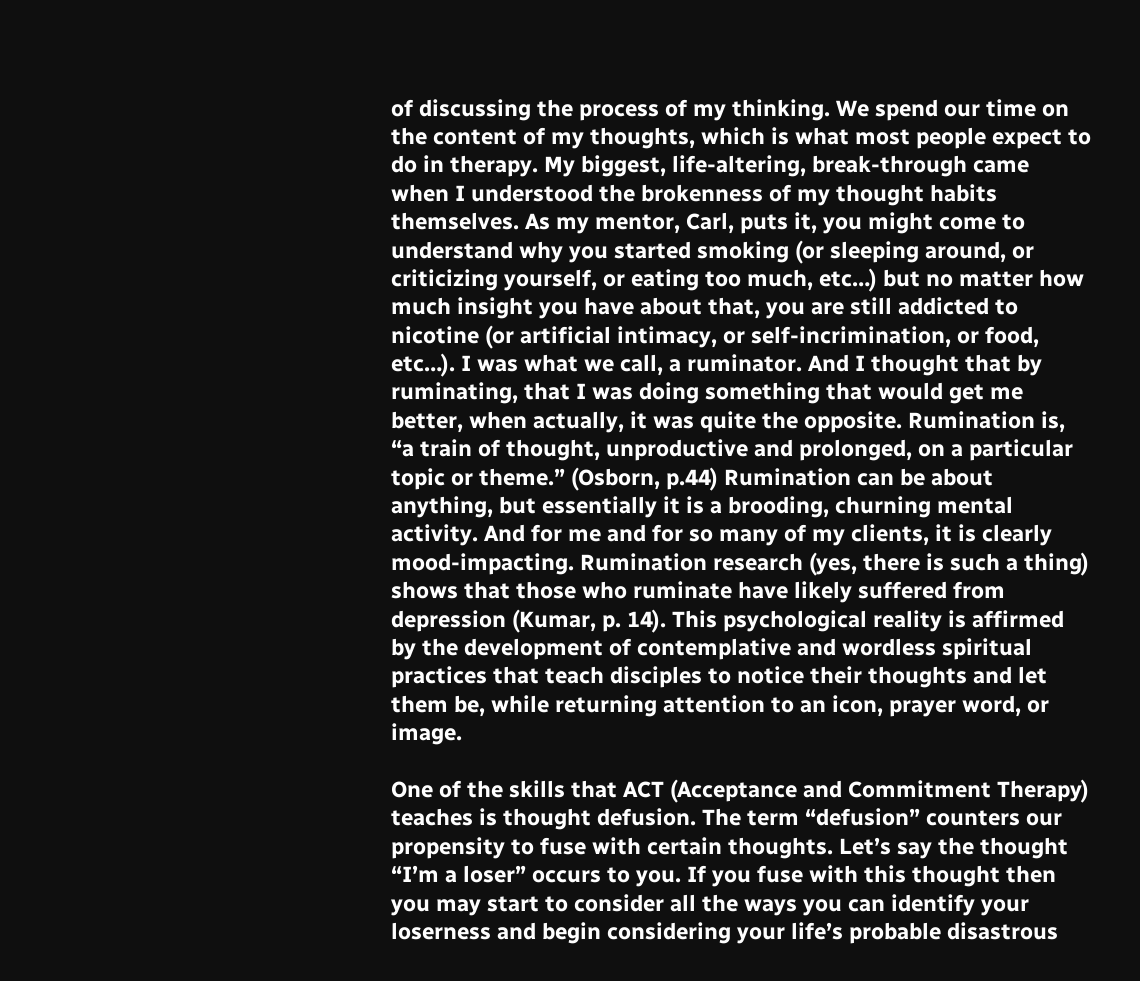of discussing the process of my thinking. We spend our time on the content of my thoughts, which is what most people expect to do in therapy. My biggest, life-altering, break-through came when I understood the brokenness of my thought habits themselves. As my mentor, Carl, puts it, you might come to understand why you started smoking (or sleeping around, or criticizing yourself, or eating too much, etc…) but no matter how much insight you have about that, you are still addicted to nicotine (or artificial intimacy, or self-incrimination, or food, etc…). I was what we call, a ruminator. And I thought that by ruminating, that I was doing something that would get me better, when actually, it was quite the opposite. Rumination is, “a train of thought, unproductive and prolonged, on a particular topic or theme.” (Osborn, p.44) Rumination can be about anything, but essentially it is a brooding, churning mental activity. And for me and for so many of my clients, it is clearly mood-impacting. Rumination research (yes, there is such a thing) shows that those who ruminate have likely suffered from depression (Kumar, p. 14). This psychological reality is affirmed by the development of contemplative and wordless spiritual practices that teach disciples to notice their thoughts and let them be, while returning attention to an icon, prayer word, or image.

One of the skills that ACT (Acceptance and Commitment Therapy) teaches is thought defusion. The term “defusion” counters our propensity to fuse with certain thoughts. Let’s say the thought “I’m a loser” occurs to you. If you fuse with this thought then you may start to consider all the ways you can identify your loserness and begin considering your life’s probable disastrous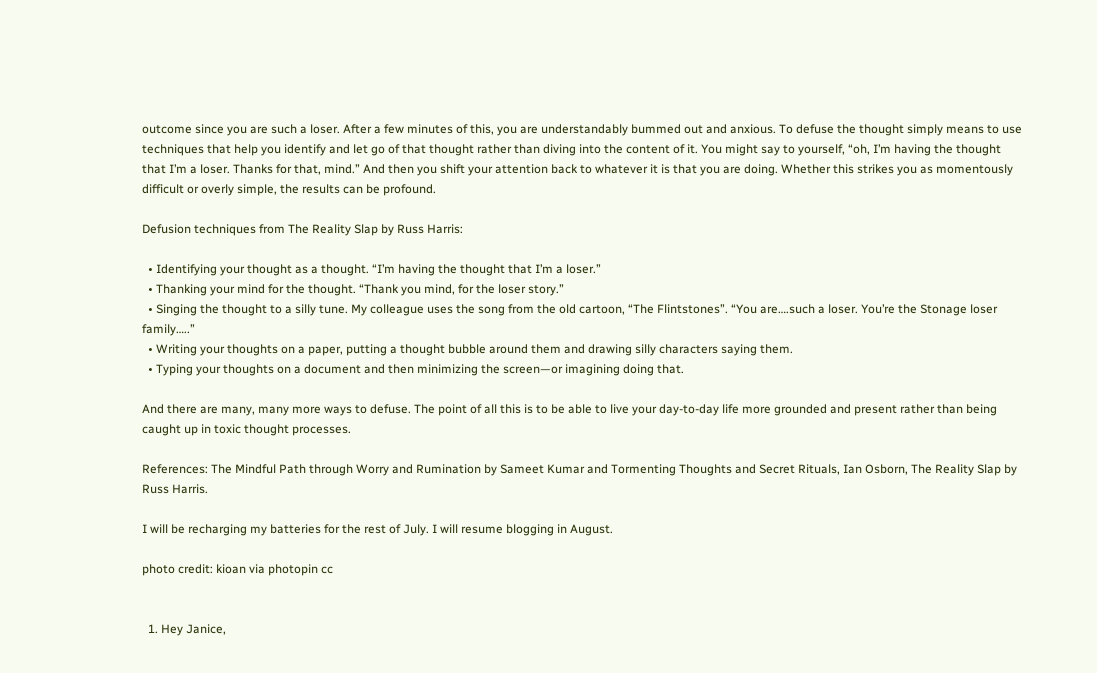outcome since you are such a loser. After a few minutes of this, you are understandably bummed out and anxious. To defuse the thought simply means to use techniques that help you identify and let go of that thought rather than diving into the content of it. You might say to yourself, “oh, I’m having the thought that I’m a loser. Thanks for that, mind.” And then you shift your attention back to whatever it is that you are doing. Whether this strikes you as momentously difficult or overly simple, the results can be profound.

Defusion techniques from The Reality Slap by Russ Harris:

  • Identifying your thought as a thought. “I’m having the thought that I’m a loser.”
  • Thanking your mind for the thought. “Thank you mind, for the loser story.”
  • Singing the thought to a silly tune. My colleague uses the song from the old cartoon, “The Flintstones”. “You are….such a loser. You’re the Stonage loser family…..”
  • Writing your thoughts on a paper, putting a thought bubble around them and drawing silly characters saying them.
  • Typing your thoughts on a document and then minimizing the screen—or imagining doing that.

And there are many, many more ways to defuse. The point of all this is to be able to live your day-to-day life more grounded and present rather than being caught up in toxic thought processes.

References: The Mindful Path through Worry and Rumination by Sameet Kumar and Tormenting Thoughts and Secret Rituals, Ian Osborn, The Reality Slap by Russ Harris.

I will be recharging my batteries for the rest of July. I will resume blogging in August.

photo credit: kioan via photopin cc


  1. Hey Janice,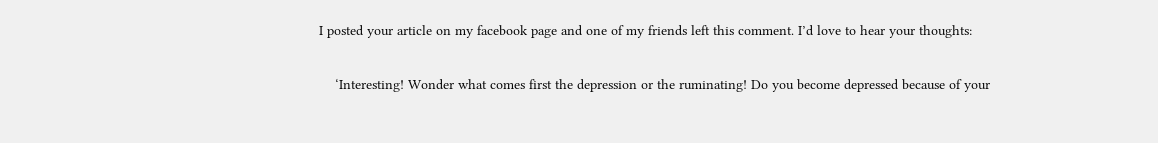I posted your article on my facebook page and one of my friends left this comment. I’d love to hear your thoughts:

    ‘Interesting! Wonder what comes first the depression or the ruminating! Do you become depressed because of your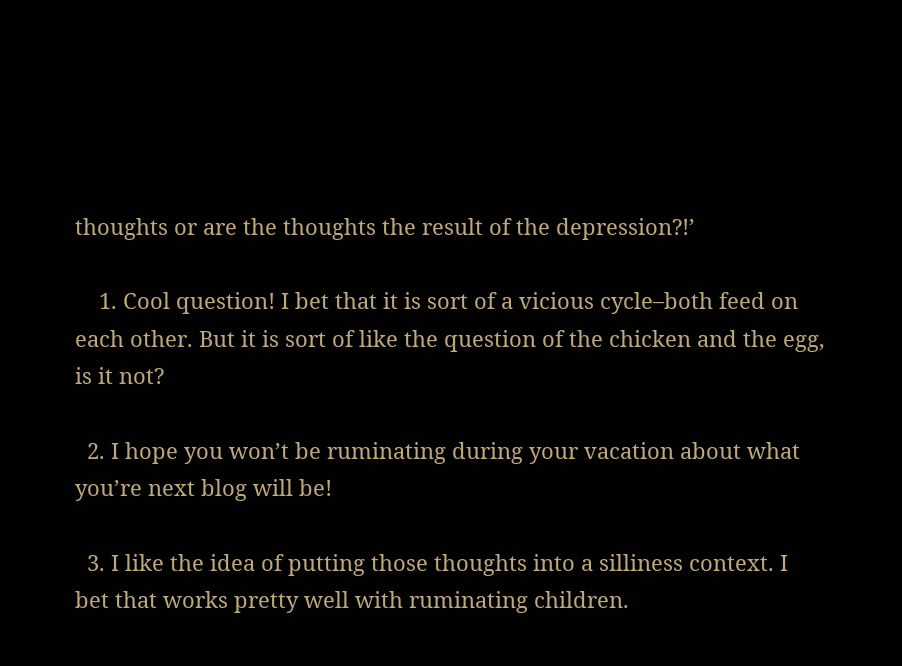thoughts or are the thoughts the result of the depression?!’

    1. Cool question! I bet that it is sort of a vicious cycle–both feed on each other. But it is sort of like the question of the chicken and the egg, is it not?

  2. I hope you won’t be ruminating during your vacation about what you’re next blog will be!

  3. I like the idea of putting those thoughts into a silliness context. I bet that works pretty well with ruminating children.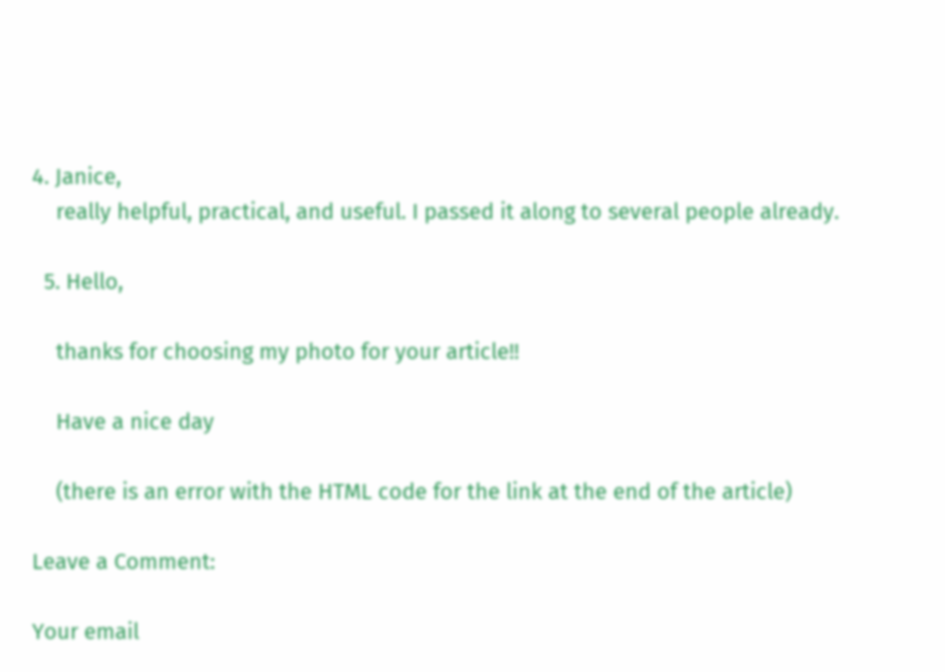4. Janice,
    really helpful, practical, and useful. I passed it along to several people already.

  5. Hello,

    thanks for choosing my photo for your article!!

    Have a nice day

    (there is an error with the HTML code for the link at the end of the article)

Leave a Comment:

Your email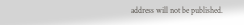address will not be published.